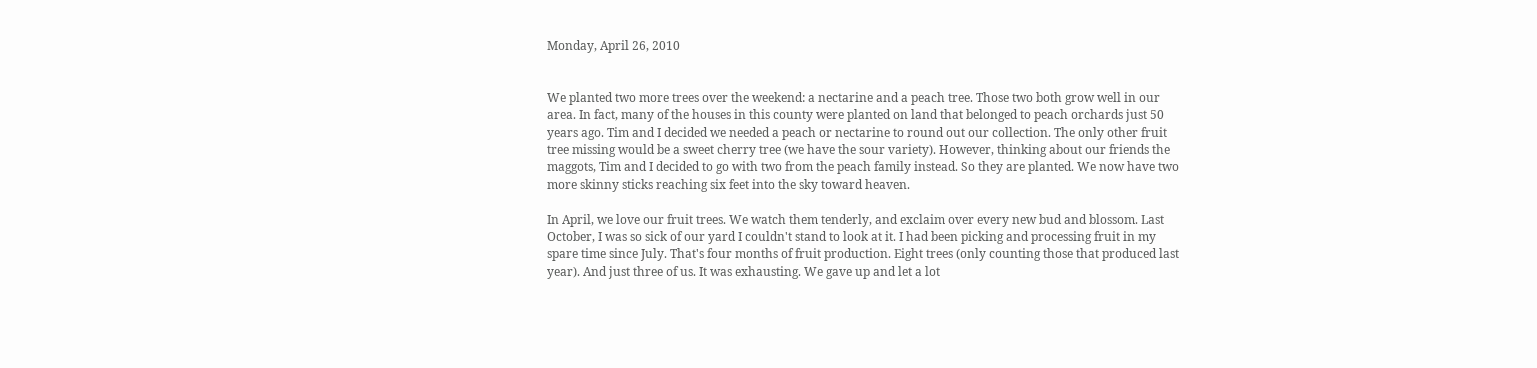Monday, April 26, 2010


We planted two more trees over the weekend: a nectarine and a peach tree. Those two both grow well in our area. In fact, many of the houses in this county were planted on land that belonged to peach orchards just 50 years ago. Tim and I decided we needed a peach or nectarine to round out our collection. The only other fruit tree missing would be a sweet cherry tree (we have the sour variety). However, thinking about our friends the maggots, Tim and I decided to go with two from the peach family instead. So they are planted. We now have two more skinny sticks reaching six feet into the sky toward heaven.

In April, we love our fruit trees. We watch them tenderly, and exclaim over every new bud and blossom. Last October, I was so sick of our yard I couldn't stand to look at it. I had been picking and processing fruit in my spare time since July. That's four months of fruit production. Eight trees (only counting those that produced last year). And just three of us. It was exhausting. We gave up and let a lot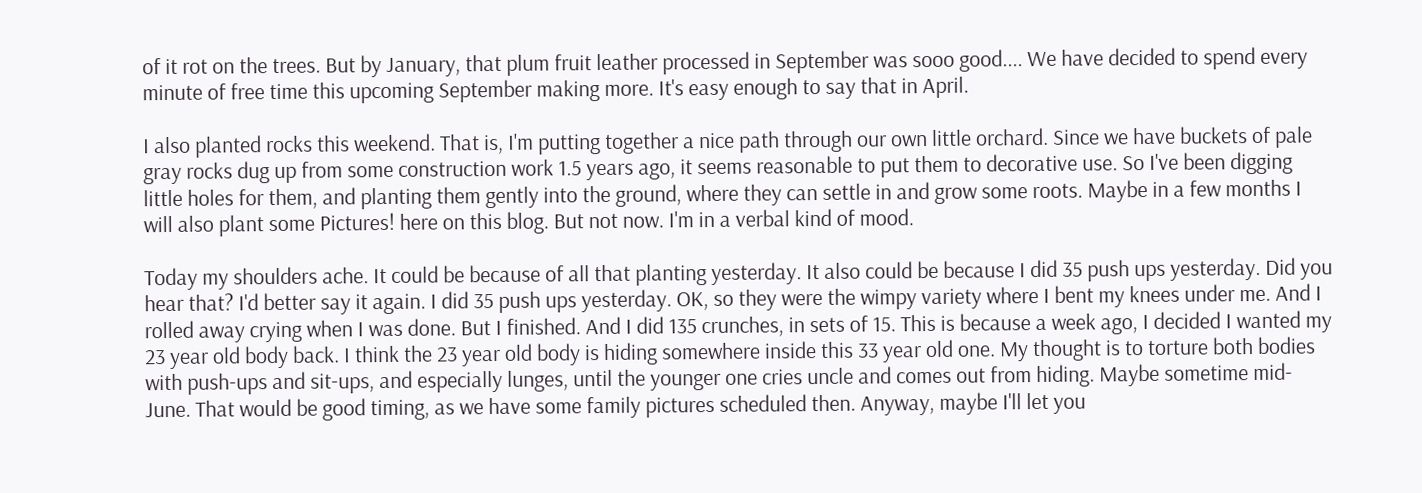of it rot on the trees. But by January, that plum fruit leather processed in September was sooo good.... We have decided to spend every minute of free time this upcoming September making more. It's easy enough to say that in April.

I also planted rocks this weekend. That is, I'm putting together a nice path through our own little orchard. Since we have buckets of pale gray rocks dug up from some construction work 1.5 years ago, it seems reasonable to put them to decorative use. So I've been digging little holes for them, and planting them gently into the ground, where they can settle in and grow some roots. Maybe in a few months I will also plant some Pictures! here on this blog. But not now. I'm in a verbal kind of mood.

Today my shoulders ache. It could be because of all that planting yesterday. It also could be because I did 35 push ups yesterday. Did you hear that? I'd better say it again. I did 35 push ups yesterday. OK, so they were the wimpy variety where I bent my knees under me. And I rolled away crying when I was done. But I finished. And I did 135 crunches, in sets of 15. This is because a week ago, I decided I wanted my 23 year old body back. I think the 23 year old body is hiding somewhere inside this 33 year old one. My thought is to torture both bodies with push-ups and sit-ups, and especially lunges, until the younger one cries uncle and comes out from hiding. Maybe sometime mid-June. That would be good timing, as we have some family pictures scheduled then. Anyway, maybe I'll let you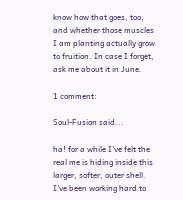know how that goes, too, and whether those muscles I am planting actually grow to fruition. In case I forget, ask me about it in June.

1 comment:

Soul-Fusion said...

ha! for a while I've felt the real me is hiding inside this larger, softer, outer shell. I've been working hard to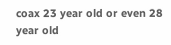coax 23 year old or even 28 year old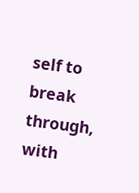self to break through, with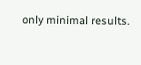only minimal results.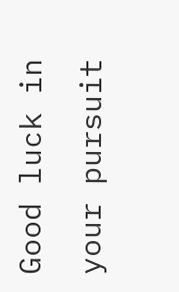Good luck in your pursuit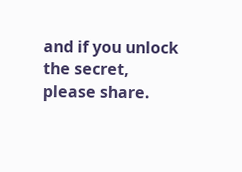and if you unlock the secret, please share.